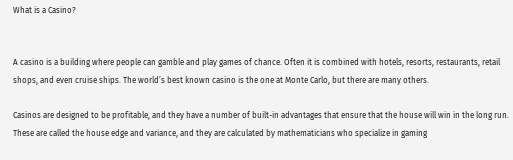What is a Casino?


A casino is a building where people can gamble and play games of chance. Often it is combined with hotels, resorts, restaurants, retail shops, and even cruise ships. The world’s best known casino is the one at Monte Carlo, but there are many others.

Casinos are designed to be profitable, and they have a number of built-in advantages that ensure that the house will win in the long run. These are called the house edge and variance, and they are calculated by mathematicians who specialize in gaming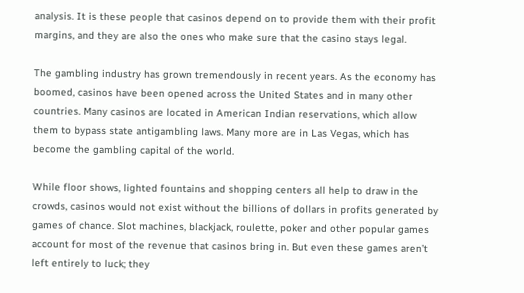analysis. It is these people that casinos depend on to provide them with their profit margins, and they are also the ones who make sure that the casino stays legal.

The gambling industry has grown tremendously in recent years. As the economy has boomed, casinos have been opened across the United States and in many other countries. Many casinos are located in American Indian reservations, which allow them to bypass state antigambling laws. Many more are in Las Vegas, which has become the gambling capital of the world.

While floor shows, lighted fountains and shopping centers all help to draw in the crowds, casinos would not exist without the billions of dollars in profits generated by games of chance. Slot machines, blackjack, roulette, poker and other popular games account for most of the revenue that casinos bring in. But even these games aren’t left entirely to luck; they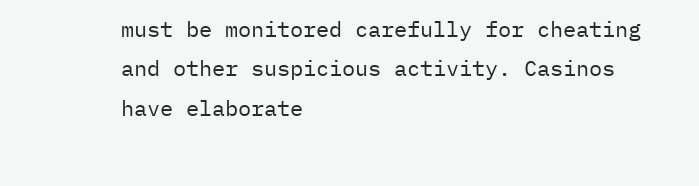must be monitored carefully for cheating and other suspicious activity. Casinos have elaborate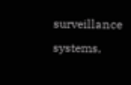surveillance systems,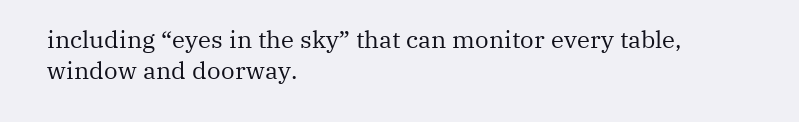including “eyes in the sky” that can monitor every table, window and doorway.